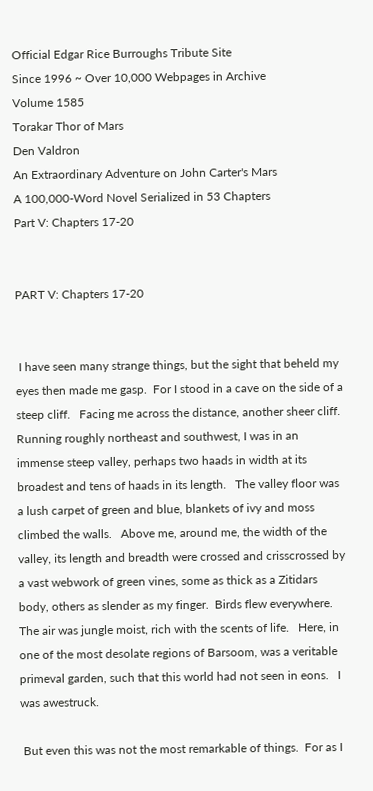Official Edgar Rice Burroughs Tribute Site
Since 1996 ~ Over 10,000 Webpages in Archive
Volume 1585
Torakar Thor of Mars
Den Valdron
An Extraordinary Adventure on John Carter's Mars
A 100,000-Word Novel Serialized in 53 Chapters
Part V: Chapters 17-20


PART V: Chapters 17-20


 I have seen many strange things, but the sight that beheld my eyes then made me gasp.  For I stood in a cave on the side of a steep cliff.   Facing me across the distance, another sheer cliff.   Running roughly northeast and southwest, I was in an immense steep valley, perhaps two haads in width at its broadest and tens of haads in its length.   The valley floor was a lush carpet of green and blue, blankets of ivy and moss climbed the walls.   Above me, around me, the width of the valley, its length and breadth were crossed and crisscrossed by a vast webwork of green vines, some as thick as a Zitidars body, others as slender as my finger.  Birds flew everywhere.   The air was jungle moist, rich with the scents of life.   Here, in one of the most desolate regions of Barsoom, was a veritable primeval garden, such that this world had not seen in eons.   I was awestruck.

 But even this was not the most remarkable of things.  For as I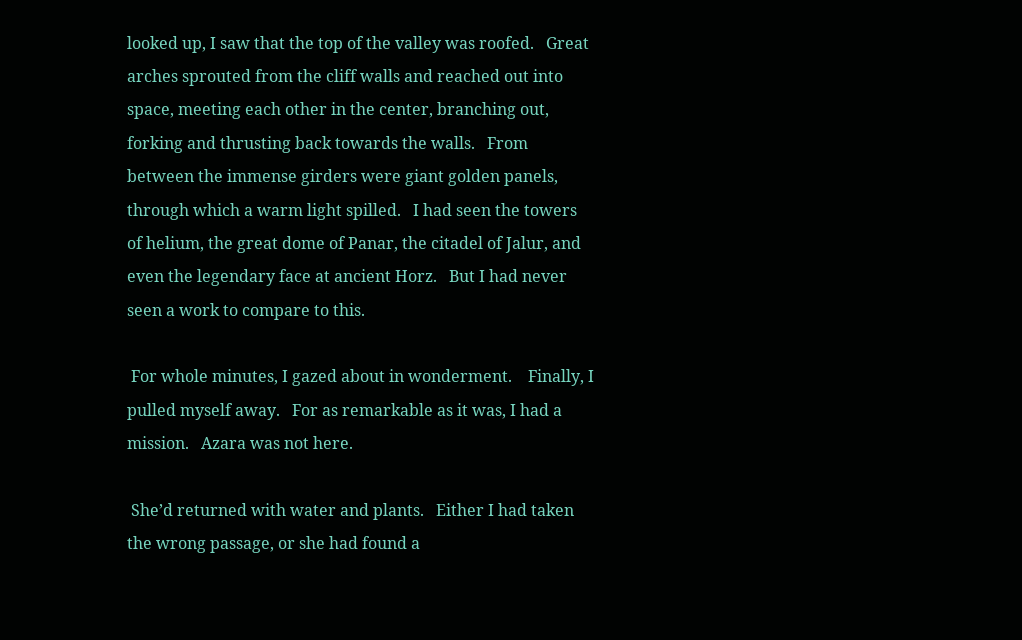looked up, I saw that the top of the valley was roofed.   Great arches sprouted from the cliff walls and reached out into space, meeting each other in the center, branching out, forking and thrusting back towards the walls.   From between the immense girders were giant golden panels, through which a warm light spilled.   I had seen the towers of helium, the great dome of Panar, the citadel of Jalur, and even the legendary face at ancient Horz.   But I had never seen a work to compare to this.

 For whole minutes, I gazed about in wonderment.    Finally, I pulled myself away.   For as remarkable as it was, I had a mission.   Azara was not here.

 She’d returned with water and plants.   Either I had taken the wrong passage, or she had found a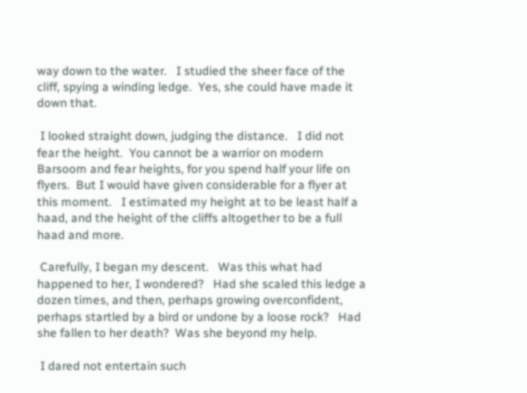way down to the water.   I studied the sheer face of the cliff, spying a winding ledge.  Yes, she could have made it down that.

 I looked straight down, judging the distance.   I did not fear the height.  You cannot be a warrior on modern Barsoom and fear heights, for you spend half your life on flyers.  But I would have given considerable for a flyer at this moment.   I estimated my height at to be least half a haad, and the height of the cliffs altogether to be a full haad and more.

 Carefully, I began my descent.   Was this what had happened to her, I wondered?   Had she scaled this ledge a dozen times, and then, perhaps growing overconfident, perhaps startled by a bird or undone by a loose rock?   Had she fallen to her death?  Was she beyond my help.

 I dared not entertain such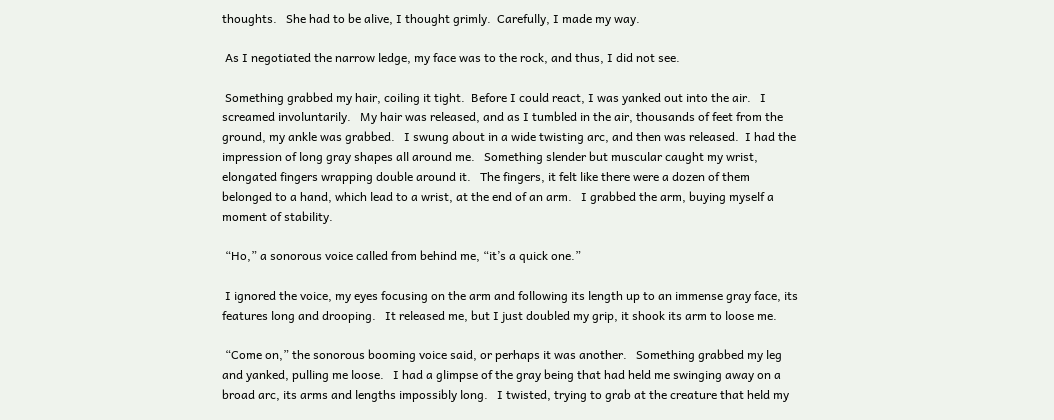thoughts.   She had to be alive, I thought grimly.  Carefully, I made my way.

 As I negotiated the narrow ledge, my face was to the rock, and thus, I did not see.

 Something grabbed my hair, coiling it tight.  Before I could react, I was yanked out into the air.   I screamed involuntarily.   My hair was released, and as I tumbled in the air, thousands of feet from the ground, my ankle was grabbed.   I swung about in a wide twisting arc, and then was released.  I had the impression of long gray shapes all around me.   Something slender but muscular caught my wrist, elongated fingers wrapping double around it.   The fingers, it felt like there were a dozen of them belonged to a hand, which lead to a wrist, at the end of an arm.   I grabbed the arm, buying myself a moment of stability.

 “Ho,” a sonorous voice called from behind me, “it’s a quick one.”

 I ignored the voice, my eyes focusing on the arm and following its length up to an immense gray face, its features long and drooping.   It released me, but I just doubled my grip, it shook its arm to loose me.

 “Come on,” the sonorous booming voice said, or perhaps it was another.   Something grabbed my leg and yanked, pulling me loose.   I had a glimpse of the gray being that had held me swinging away on a broad arc, its arms and lengths impossibly long.   I twisted, trying to grab at the creature that held my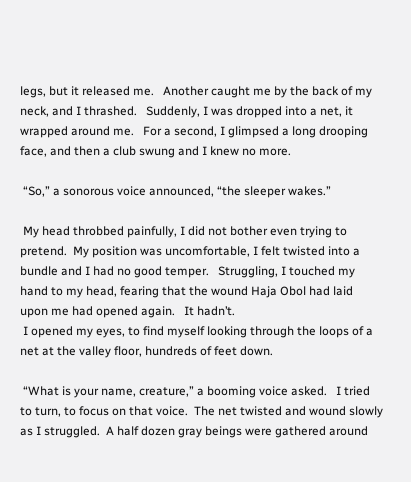legs, but it released me.   Another caught me by the back of my neck, and I thrashed.   Suddenly, I was dropped into a net, it wrapped around me.   For a second, I glimpsed a long drooping face, and then a club swung and I knew no more.

 “So,” a sonorous voice announced, “the sleeper wakes.”

 My head throbbed painfully, I did not bother even trying to pretend.  My position was uncomfortable, I felt twisted into a bundle and I had no good temper.   Struggling, I touched my hand to my head, fearing that the wound Haja Obol had laid upon me had opened again.   It hadn’t.
 I opened my eyes, to find myself looking through the loops of a net at the valley floor, hundreds of feet down.

 “What is your name, creature,” a booming voice asked.   I tried to turn, to focus on that voice.  The net twisted and wound slowly as I struggled.  A half dozen gray beings were gathered around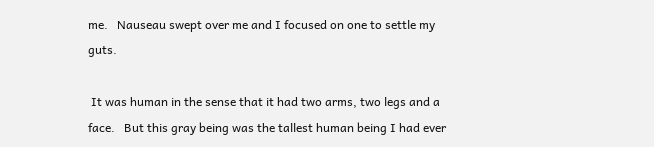me.   Nauseau swept over me and I focused on one to settle my guts.

 It was human in the sense that it had two arms, two legs and a face.   But this gray being was the tallest human being I had ever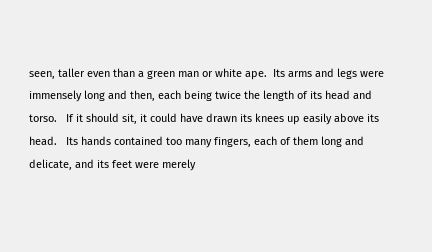seen, taller even than a green man or white ape.  Its arms and legs were immensely long and then, each being twice the length of its head and torso.   If it should sit, it could have drawn its knees up easily above its head.   Its hands contained too many fingers, each of them long and delicate, and its feet were merely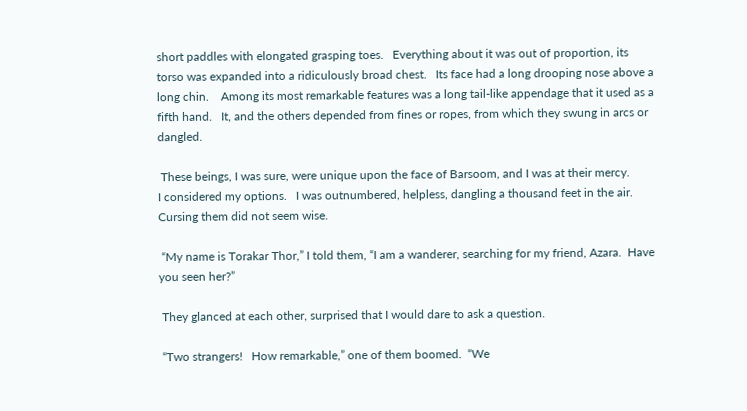short paddles with elongated grasping toes.   Everything about it was out of proportion, its torso was expanded into a ridiculously broad chest.   Its face had a long drooping nose above a long chin.    Among its most remarkable features was a long tail-like appendage that it used as a fifth hand.   It, and the others depended from fines or ropes, from which they swung in arcs or dangled.

 These beings, I was sure, were unique upon the face of Barsoom, and I was at their mercy.
I considered my options.   I was outnumbered, helpless, dangling a thousand feet in the air.   Cursing them did not seem wise.

 “My name is Torakar Thor,” I told them, “I am a wanderer, searching for my friend, Azara.  Have you seen her?”

 They glanced at each other, surprised that I would dare to ask a question.

 “Two strangers!   How remarkable,” one of them boomed.  “We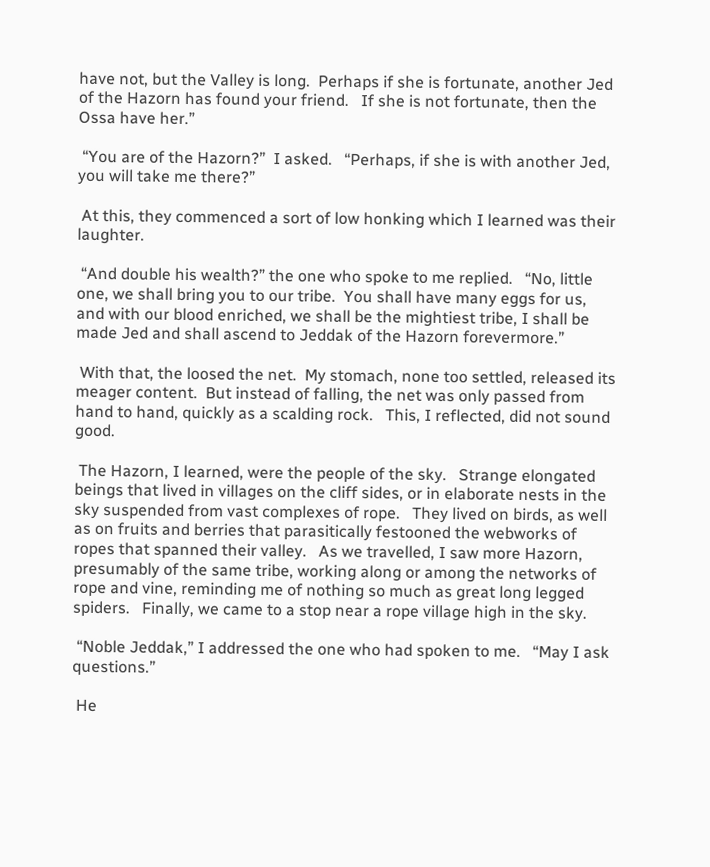have not, but the Valley is long.  Perhaps if she is fortunate, another Jed of the Hazorn has found your friend.   If she is not fortunate, then the Ossa have her.”

 “You are of the Hazorn?”  I asked.   “Perhaps, if she is with another Jed, you will take me there?”

 At this, they commenced a sort of low honking which I learned was their laughter.

 “And double his wealth?” the one who spoke to me replied.   “No, little one, we shall bring you to our tribe.  You shall have many eggs for us, and with our blood enriched, we shall be the mightiest tribe, I shall be made Jed and shall ascend to Jeddak of the Hazorn forevermore.”

 With that, the loosed the net.  My stomach, none too settled, released its meager content.  But instead of falling, the net was only passed from hand to hand, quickly as a scalding rock.   This, I reflected, did not sound good.

 The Hazorn, I learned, were the people of the sky.   Strange elongated beings that lived in villages on the cliff sides, or in elaborate nests in the sky suspended from vast complexes of rope.   They lived on birds, as well as on fruits and berries that parasitically festooned the webworks of ropes that spanned their valley.   As we travelled, I saw more Hazorn, presumably of the same tribe, working along or among the networks of rope and vine, reminding me of nothing so much as great long legged spiders.   Finally, we came to a stop near a rope village high in the sky.

 “Noble Jeddak,” I addressed the one who had spoken to me.   “May I ask questions.”

 He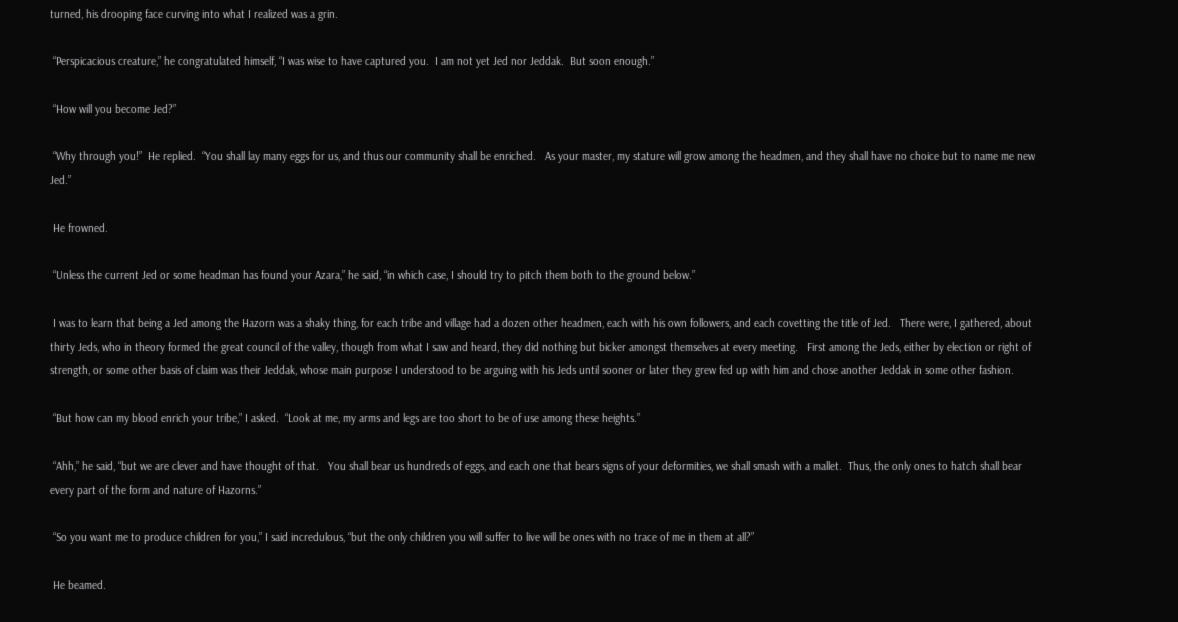turned, his drooping face curving into what I realized was a grin.

 “Perspicacious creature,” he congratulated himself, “I was wise to have captured you.  I am not yet Jed nor Jeddak.  But soon enough.”

 “How will you become Jed?”

 “Why through you!”  He replied.  “You shall lay many eggs for us, and thus our community shall be enriched.   As your master, my stature will grow among the headmen, and they shall have no choice but to name me new Jed.”

 He frowned.

 “Unless the current Jed or some headman has found your Azara,” he said, “in which case, I should try to pitch them both to the ground below.”

 I was to learn that being a Jed among the Hazorn was a shaky thing, for each tribe and village had a dozen other headmen, each with his own followers, and each covetting the title of Jed.   There were, I gathered, about thirty Jeds, who in theory formed the great council of the valley, though from what I saw and heard, they did nothing but bicker amongst themselves at every meeting.   First among the Jeds, either by election or right of strength, or some other basis of claim was their Jeddak, whose main purpose I understood to be arguing with his Jeds until sooner or later they grew fed up with him and chose another Jeddak in some other fashion.

 “But how can my blood enrich your tribe,” I asked.  “Look at me, my arms and legs are too short to be of use among these heights.”

 “Ahh,” he said, “but we are clever and have thought of that.   You shall bear us hundreds of eggs, and each one that bears signs of your deformities, we shall smash with a mallet.  Thus, the only ones to hatch shall bear every part of the form and nature of Hazorns.”

 “So you want me to produce children for you,” I said incredulous, “but the only children you will suffer to live will be ones with no trace of me in them at all?”

 He beamed.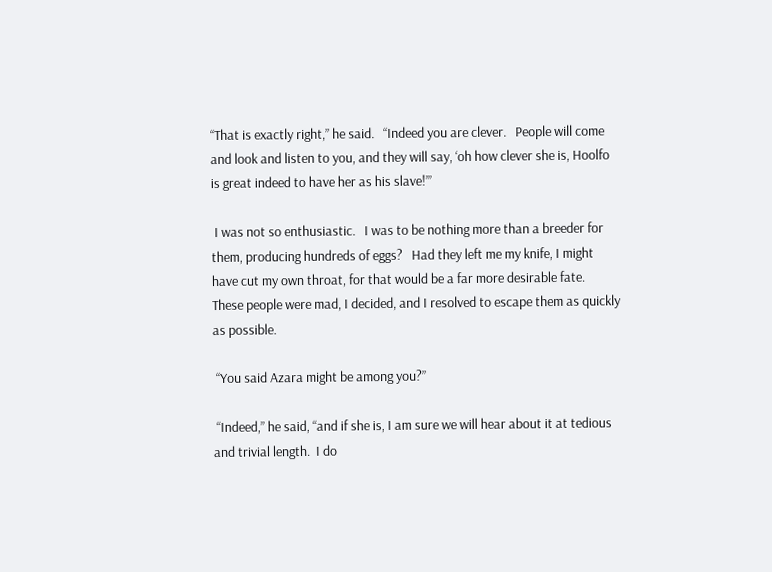“That is exactly right,” he said.   “Indeed you are clever.   People will come and look and listen to you, and they will say, ‘oh how clever she is, Hoolfo is great indeed to have her as his slave!’”

 I was not so enthusiastic.   I was to be nothing more than a breeder for them, producing hundreds of eggs?   Had they left me my knife, I might have cut my own throat, for that would be a far more desirable fate.   These people were mad, I decided, and I resolved to escape them as quickly as possible.

 “You said Azara might be among you?”

 “Indeed,” he said, “and if she is, I am sure we will hear about it at tedious and trivial length.  I do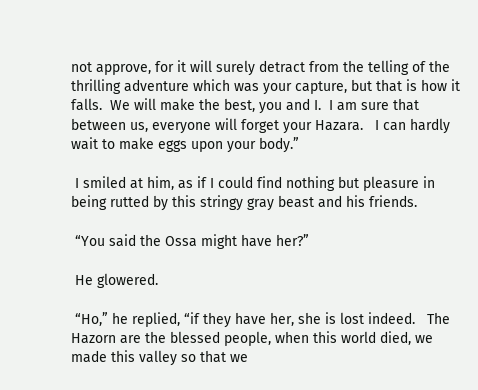not approve, for it will surely detract from the telling of the thrilling adventure which was your capture, but that is how it falls.  We will make the best, you and I.  I am sure that between us, everyone will forget your Hazara.   I can hardly wait to make eggs upon your body.”

 I smiled at him, as if I could find nothing but pleasure in being rutted by this stringy gray beast and his friends.

 “You said the Ossa might have her?”

 He glowered.

 “Ho,” he replied, “if they have her, she is lost indeed.   The Hazorn are the blessed people, when this world died, we made this valley so that we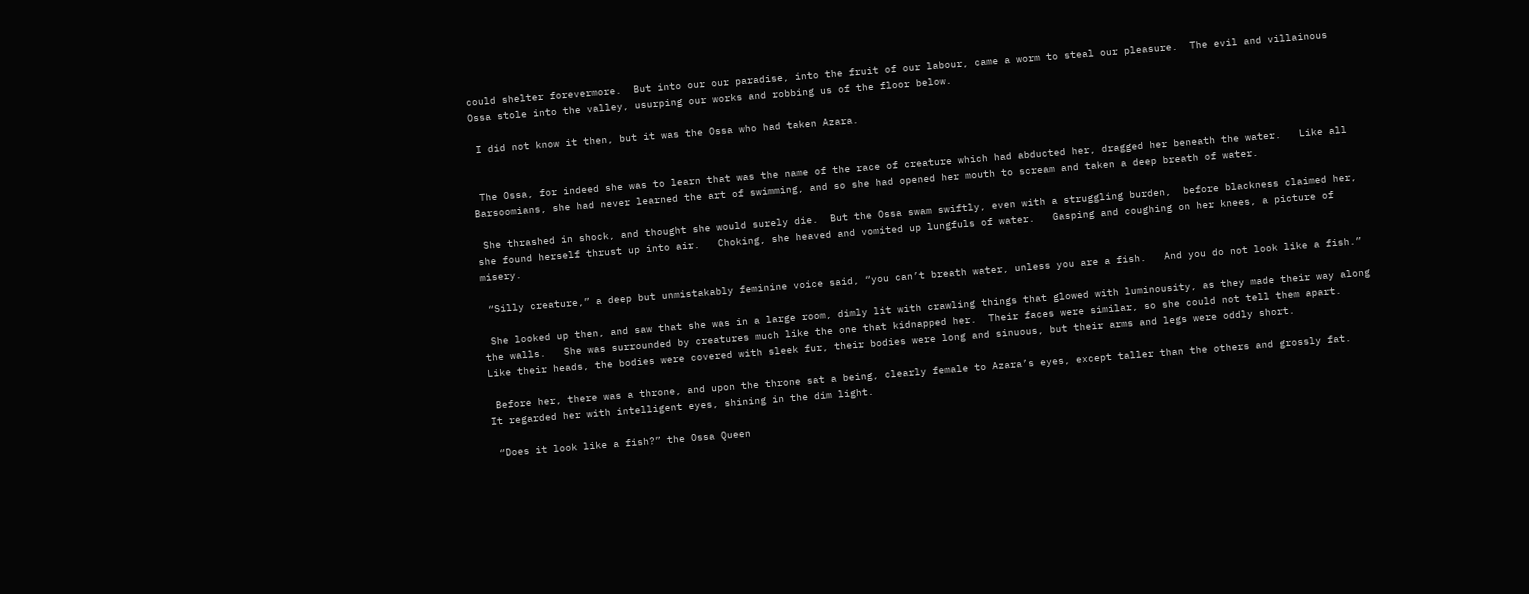could shelter forevermore.  But into our our paradise, into the fruit of our labour, came a worm to steal our pleasure.  The evil and villainous Ossa stole into the valley, usurping our works and robbing us of the floor below.

 I did not know it then, but it was the Ossa who had taken Azara.


 The Ossa, for indeed she was to learn that was the name of the race of creature which had abducted her, dragged her beneath the water.   Like all Barsoomians, she had never learned the art of swimming, and so she had opened her mouth to scream and taken a deep breath of water.

 She thrashed in shock, and thought she would surely die.  But the Ossa swam swiftly, even with a struggling burden,  before blackness claimed her, she found herself thrust up into air.   Choking, she heaved and vomited up lungfuls of water.   Gasping and coughing on her knees, a picture of misery.

 “Silly creature,” a deep but unmistakably feminine voice said, “you can’t breath water, unless you are a fish.   And you do not look like a fish.”

 She looked up then, and saw that she was in a large room, dimly lit with crawling things that glowed with luminousity, as they made their way along the walls.   She was surrounded by creatures much like the one that kidnapped her.  Their faces were similar, so she could not tell them apart.  Like their heads, the bodies were covered with sleek fur, their bodies were long and sinuous, but their arms and legs were oddly short.

 Before her, there was a throne, and upon the throne sat a being, clearly female to Azara’s eyes, except taller than the others and grossly fat.   It regarded her with intelligent eyes, shining in the dim light.

 “Does it look like a fish?” the Ossa Queen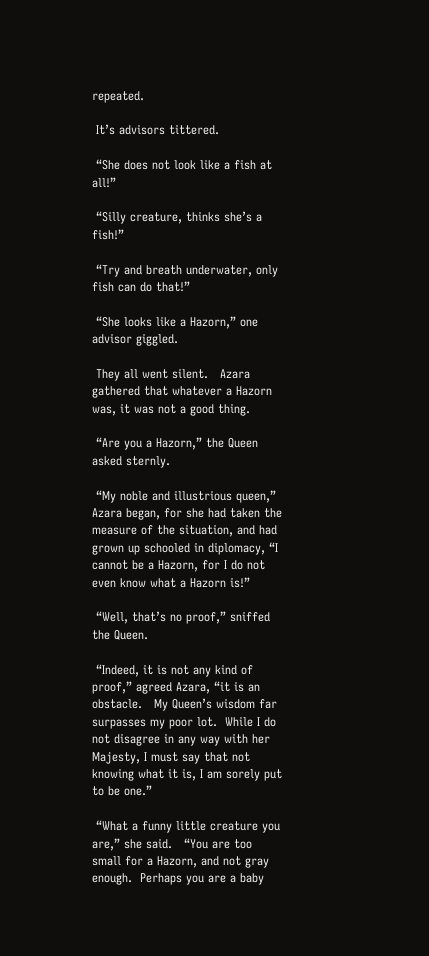repeated.

 It’s advisors tittered.

 “She does not look like a fish at all!”

 “Silly creature, thinks she’s a fish!”

 “Try and breath underwater, only fish can do that!”

 “She looks like a Hazorn,” one advisor giggled.

 They all went silent.   Azara gathered that whatever a Hazorn was, it was not a good thing.

 “Are you a Hazorn,” the Queen asked sternly.

 “My noble and illustrious queen,” Azara began, for she had taken the measure of the situation, and had grown up schooled in diplomacy, “I cannot be a Hazorn, for I do not even know what a Hazorn is!”

 “Well, that’s no proof,” sniffed the Queen.

 “Indeed, it is not any kind of proof,” agreed Azara, “it is an obstacle.   My Queen’s wisdom far surpasses my poor lot.  While I do not disagree in any way with her Majesty, I must say that not knowing what it is, I am sorely put to be one.”

 “What a funny little creature you are,” she said.   “You are too small for a Hazorn, and not gray enough.  Perhaps you are a baby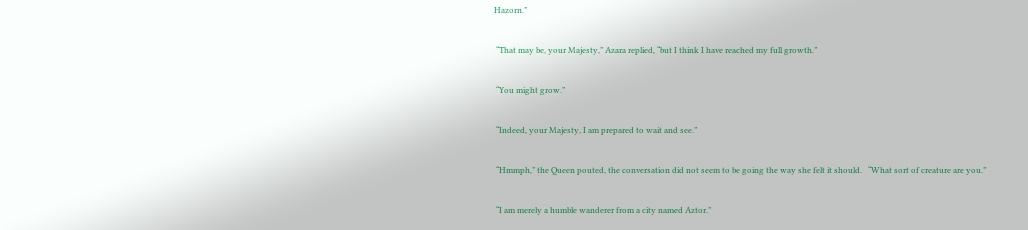Hazorn.”

 “That may be, your Majesty,” Azara replied, “but I think I have reached my full growth.”

 “You might grow.”

 “Indeed, your Majesty, I am prepared to wait and see.”

 “Hmmph,” the Queen pouted, the conversation did not seem to be going the way she felt it should.   “What sort of creature are you.”

 “I am merely a humble wanderer from a city named Aztor.”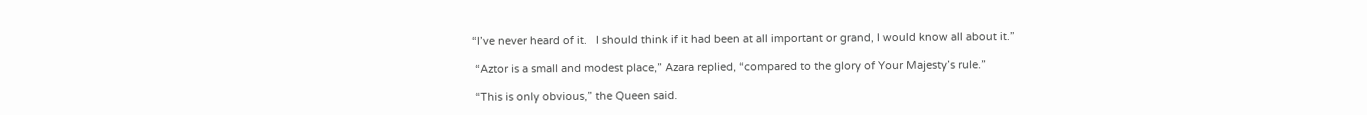“I’ve never heard of it.   I should think if it had been at all important or grand, I would know all about it.”

 “Aztor is a small and modest place,” Azara replied, “compared to the glory of Your Majesty’s rule.”

 “This is only obvious,” the Queen said.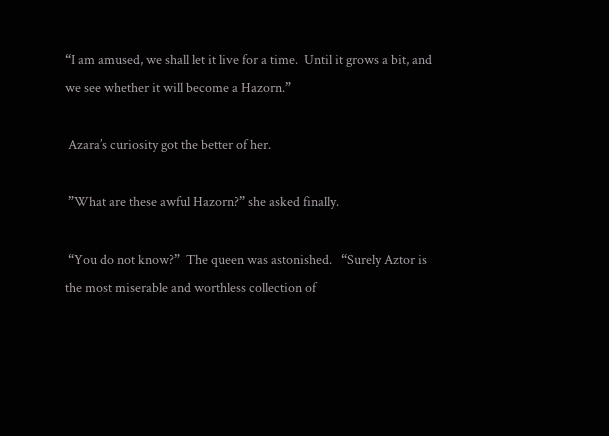“I am amused, we shall let it live for a time.  Until it grows a bit, and we see whether it will become a Hazorn.”

 Azara’s curiosity got the better of her.

 ”What are these awful Hazorn?” she asked finally.

 “You do not know?”  The queen was astonished.   “Surely Aztor is the most miserable and worthless collection of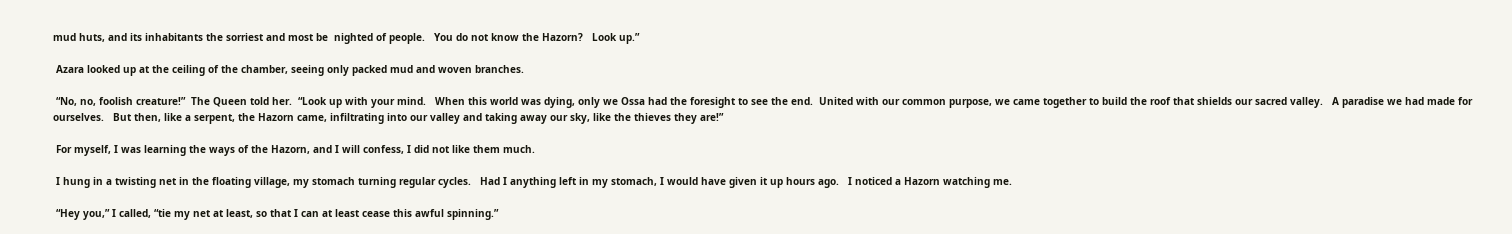mud huts, and its inhabitants the sorriest and most be  nighted of people.   You do not know the Hazorn?   Look up.”

 Azara looked up at the ceiling of the chamber, seeing only packed mud and woven branches.

 “No, no, foolish creature!”  The Queen told her.  “Look up with your mind.   When this world was dying, only we Ossa had the foresight to see the end.  United with our common purpose, we came together to build the roof that shields our sacred valley.   A paradise we had made for ourselves.   But then, like a serpent, the Hazorn came, infiltrating into our valley and taking away our sky, like the thieves they are!”

 For myself, I was learning the ways of the Hazorn, and I will confess, I did not like them much.

 I hung in a twisting net in the floating village, my stomach turning regular cycles.   Had I anything left in my stomach, I would have given it up hours ago.   I noticed a Hazorn watching me.

 “Hey you,” I called, “tie my net at least, so that I can at least cease this awful spinning.”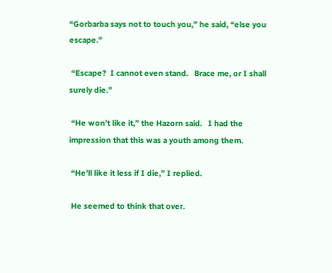“Gorbarba says not to touch you,” he said, “else you escape.”

 “Escape?  I cannot even stand.   Brace me, or I shall surely die.”

 “He won’t like it,” the Hazorn said.   I had the impression that this was a youth among them.

 “He’ll like it less if I die,” I replied.

 He seemed to think that over.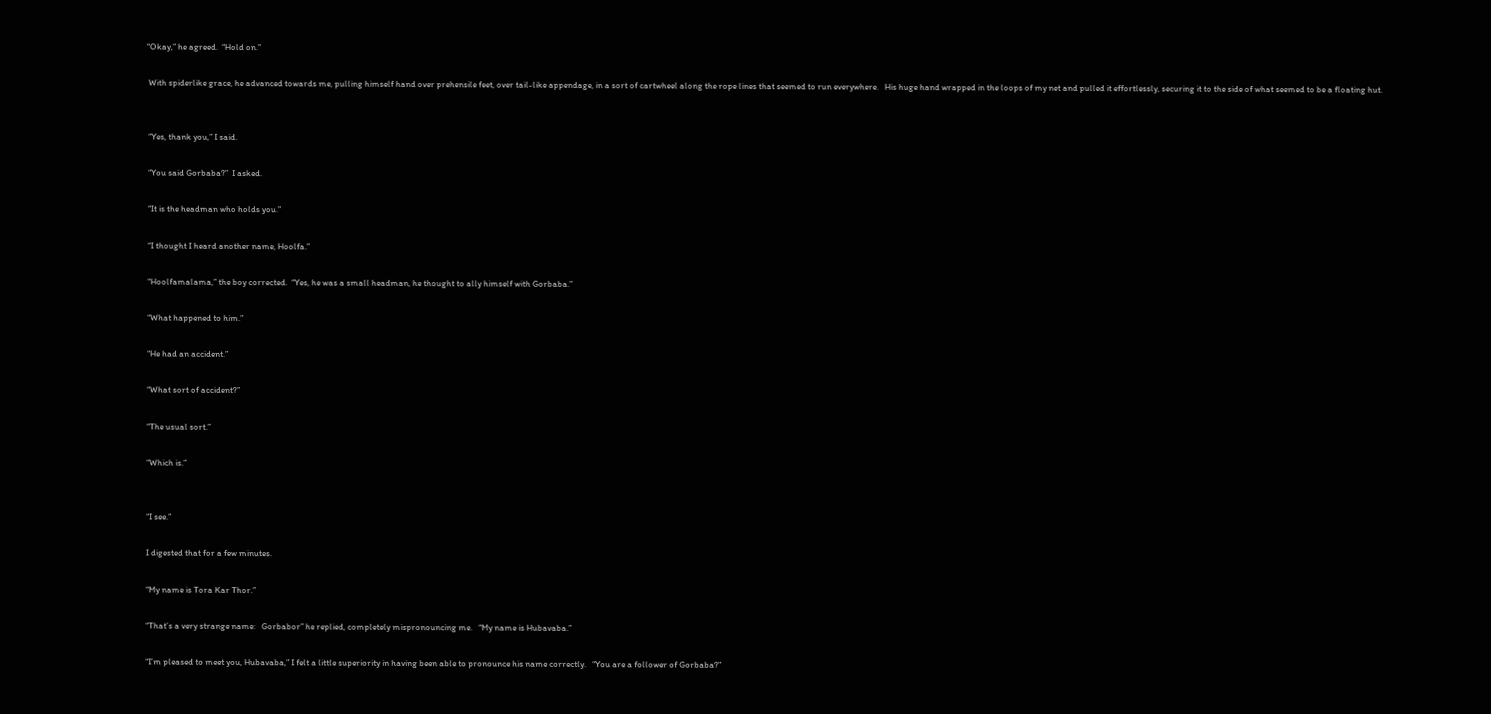“Okay,” he agreed.  “Hold on.”

 With spiderlike grace, he advanced towards me, pulling himself hand over prehensile feet, over tail-like appendage, in a sort of cartwheel along the rope lines that seemed to run everywhere.   His huge hand wrapped in the loops of my net and pulled it effortlessly, securing it to the side of what seemed to be a floating hut.


 “Yes, thank you,” I said.

 “You said Gorbaba?”  I asked.

 “It is the headman who holds you.”

 “I thought I heard another name, Hoolfa.”

 “Hoolfamalama,” the boy corrected.  “Yes, he was a small headman, he thought to ally himself with Gorbaba.”

 “What happened to him.”

 “He had an accident.”

 “What sort of accident?”

 “The usual sort.”

 “Which is.”


 “I see.”

 I digested that for a few minutes.

 “My name is Tora Kar Thor.”

 “That’s a very strange name:   Gorbabor” he replied, completely mispronouncing me.   “My name is Hubavaba.”

 “I’m pleased to meet you, Hubavaba,” I felt a little superiority in having been able to pronounce his name correctly.   “You are a follower of Gorbaba?”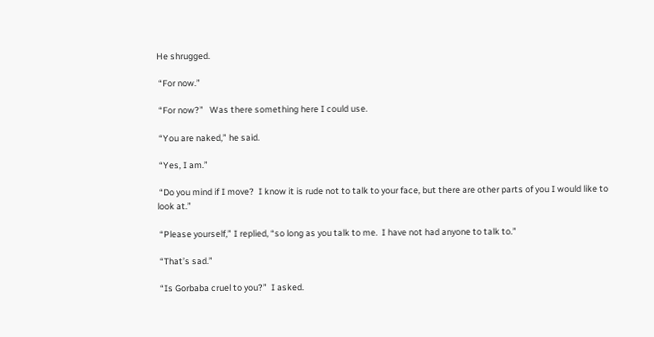He shrugged.

 “For now.”

 “For now?”   Was there something here I could use.

 “You are naked,” he said.

 “Yes, I am.”

 “Do you mind if I move?  I know it is rude not to talk to your face, but there are other parts of you I would like to look at.”

 “Please yourself,” I replied, “so long as you talk to me.  I have not had anyone to talk to.”

 “That’s sad.”

 “Is Gorbaba cruel to you?”  I asked.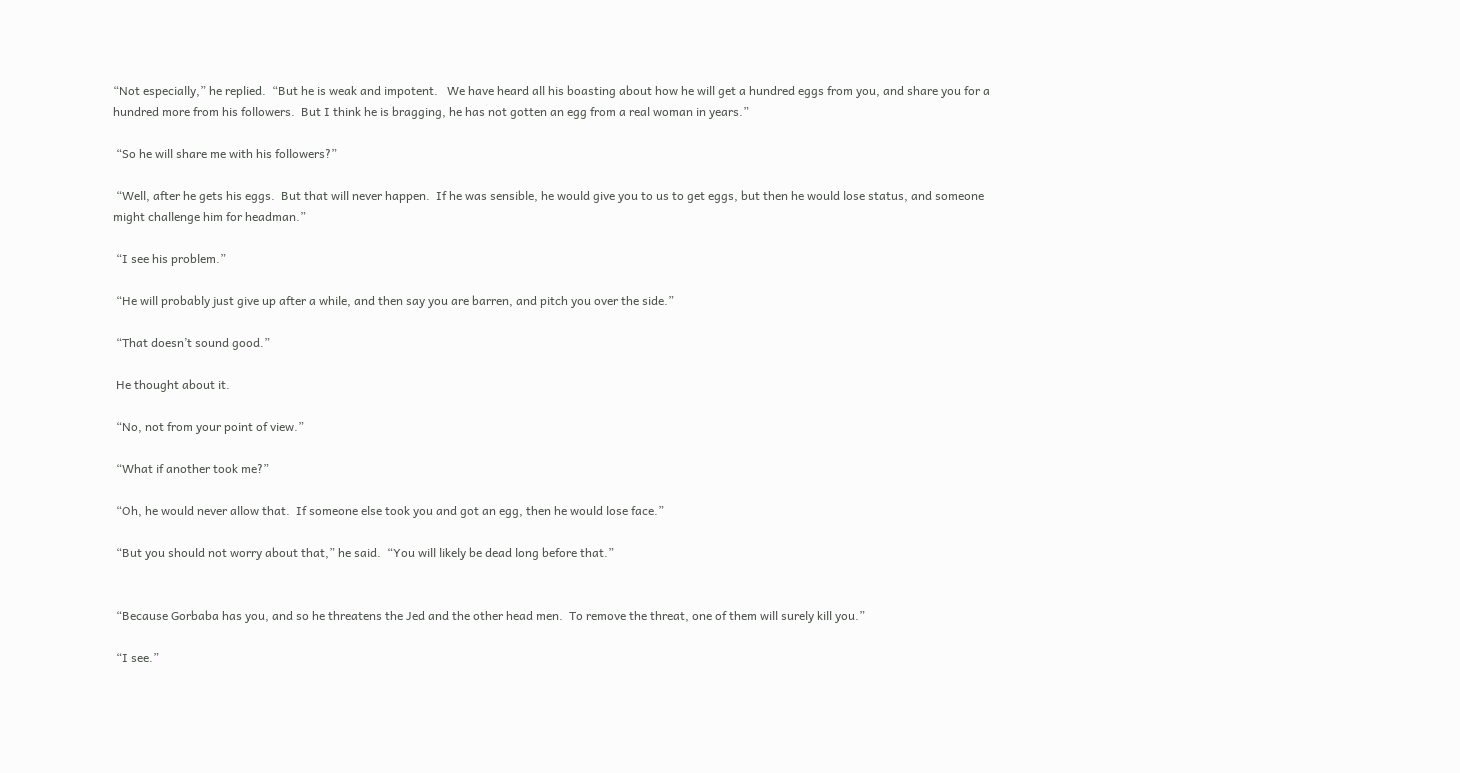“Not especially,” he replied.  “But he is weak and impotent.   We have heard all his boasting about how he will get a hundred eggs from you, and share you for a hundred more from his followers.  But I think he is bragging, he has not gotten an egg from a real woman in years.”

 “So he will share me with his followers?”

 “Well, after he gets his eggs.  But that will never happen.  If he was sensible, he would give you to us to get eggs, but then he would lose status, and someone might challenge him for headman.”

 “I see his problem.”

 “He will probably just give up after a while, and then say you are barren, and pitch you over the side.”

 “That doesn’t sound good.”

 He thought about it.

 “No, not from your point of view.”

 “What if another took me?”

 “Oh, he would never allow that.  If someone else took you and got an egg, then he would lose face.”

 “But you should not worry about that,” he said.  “You will likely be dead long before that.”


 “Because Gorbaba has you, and so he threatens the Jed and the other head men.  To remove the threat, one of them will surely kill you.”

 “I see.”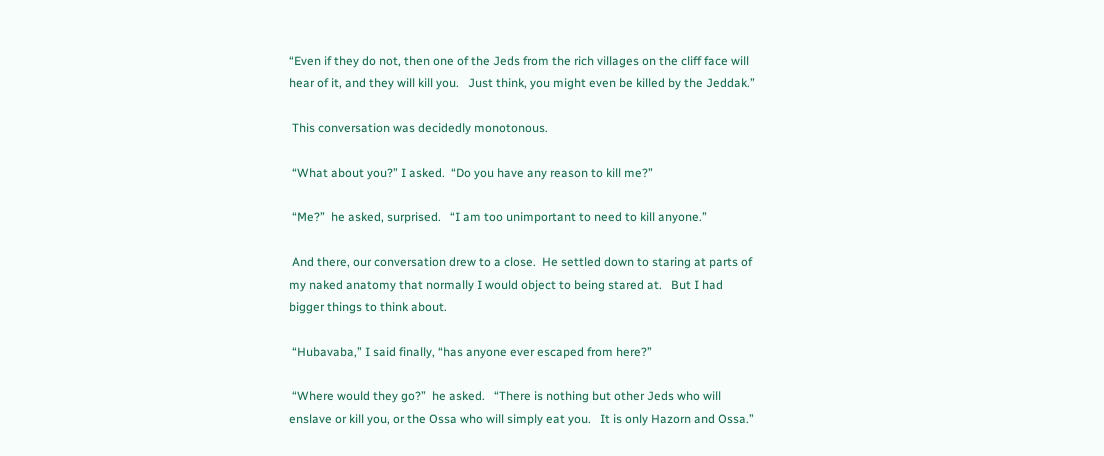“Even if they do not, then one of the Jeds from the rich villages on the cliff face will hear of it, and they will kill you.   Just think, you might even be killed by the Jeddak.”

 This conversation was decidedly monotonous.

 “What about you?” I asked.  “Do you have any reason to kill me?”

 “Me?”  he asked, surprised.   “I am too unimportant to need to kill anyone.”

 And there, our conversation drew to a close.  He settled down to staring at parts of my naked anatomy that normally I would object to being stared at.   But I had bigger things to think about.

 “Hubavaba,” I said finally, “has anyone ever escaped from here?”

 “Where would they go?”  he asked.   “There is nothing but other Jeds who will enslave or kill you, or the Ossa who will simply eat you.   It is only Hazorn and Ossa.”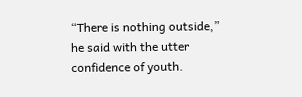“There is nothing outside,” he said with the utter confidence of youth.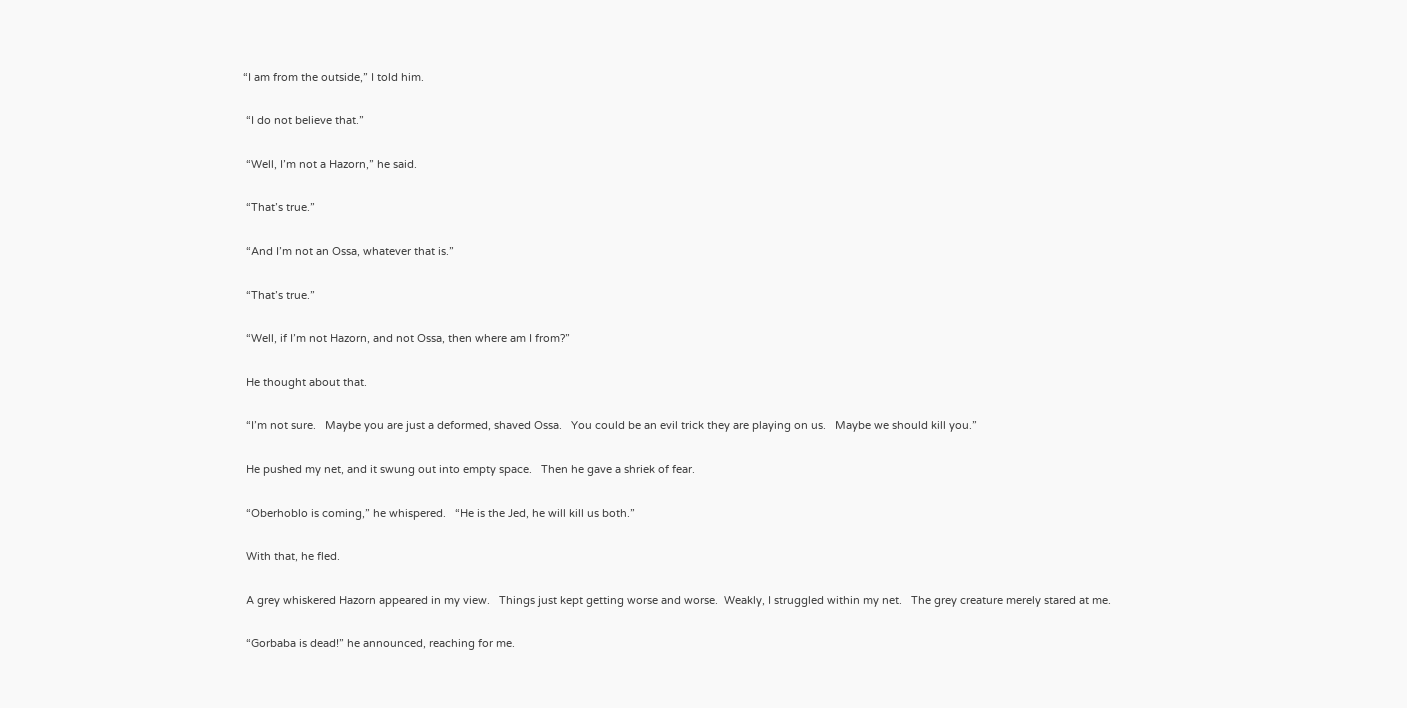“I am from the outside,” I told him.

 “I do not believe that.”

 “Well, I’m not a Hazorn,” he said.

 “That’s true.”

 “And I’m not an Ossa, whatever that is.”

 “That’s true.”

 “Well, if I’m not Hazorn, and not Ossa, then where am I from?”

 He thought about that.

 “I’m not sure.   Maybe you are just a deformed, shaved Ossa.   You could be an evil trick they are playing on us.   Maybe we should kill you.”

 He pushed my net, and it swung out into empty space.   Then he gave a shriek of fear.

 “Oberhoblo is coming,” he whispered.   “He is the Jed, he will kill us both.”

 With that, he fled.

 A grey whiskered Hazorn appeared in my view.   Things just kept getting worse and worse.  Weakly, I struggled within my net.   The grey creature merely stared at me.

 “Gorbaba is dead!” he announced, reaching for me.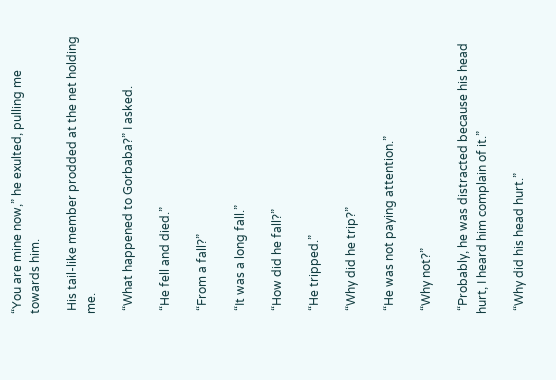“You are mine now,” he exulted, pulling me towards him.

 His tail-like member prodded at the net holding me.

 “What happened to Gorbaba?” I asked.

 “He fell and died.”

 “From a fall?”

 “It was a long fall.”

 “How did he fall?”

 “He tripped.”

 “Why did he trip?”

 “He was not paying attention.”

 “Why not?”

 “Probably, he was distracted because his head hurt, I heard him complain of it.”

 “Why did his head hurt.”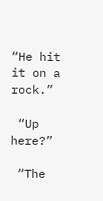“He hit it on a rock.”

 “Up here?”

 “The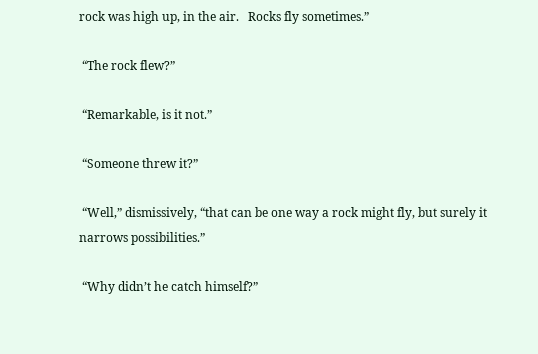rock was high up, in the air.   Rocks fly sometimes.”

 “The rock flew?”

 “Remarkable, is it not.”

 “Someone threw it?”

 “Well,” dismissively, “that can be one way a rock might fly, but surely it narrows possibilities.”

 “Why didn’t he catch himself?”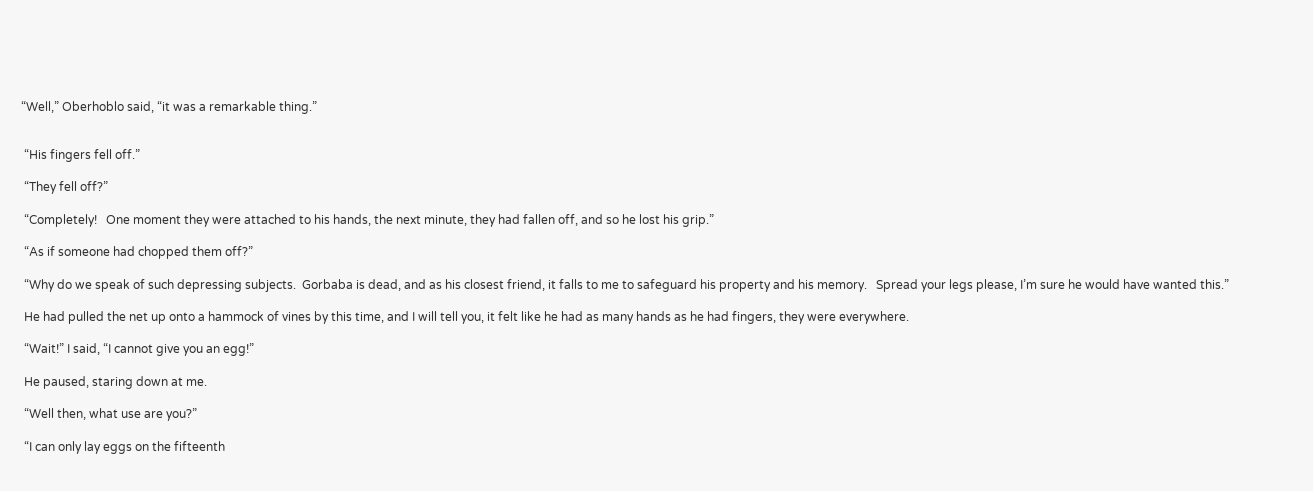“Well,” Oberhoblo said, “it was a remarkable thing.”


 “His fingers fell off.”

 “They fell off?”

 “Completely!   One moment they were attached to his hands, the next minute, they had fallen off, and so he lost his grip.”

 “As if someone had chopped them off?”

 “Why do we speak of such depressing subjects.  Gorbaba is dead, and as his closest friend, it falls to me to safeguard his property and his memory.   Spread your legs please, I’m sure he would have wanted this.”

 He had pulled the net up onto a hammock of vines by this time, and I will tell you, it felt like he had as many hands as he had fingers, they were everywhere.

 “Wait!” I said, “I cannot give you an egg!”

 He paused, staring down at me.

 “Well then, what use are you?”

 “I can only lay eggs on the fifteenth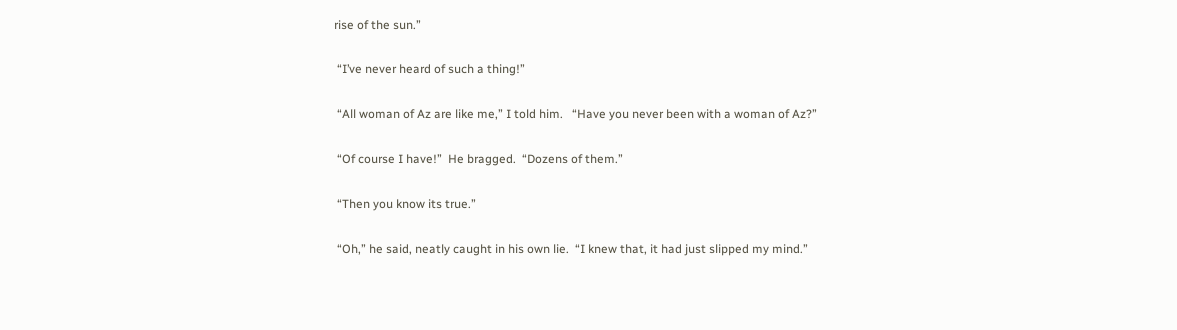rise of the sun.”

 “I’ve never heard of such a thing!”

 “All woman of Az are like me,” I told him.   “Have you never been with a woman of Az?”

 “Of course I have!”  He bragged.  “Dozens of them.”

 “Then you know its true.”

 “Oh,” he said, neatly caught in his own lie.  “I knew that, it had just slipped my mind.”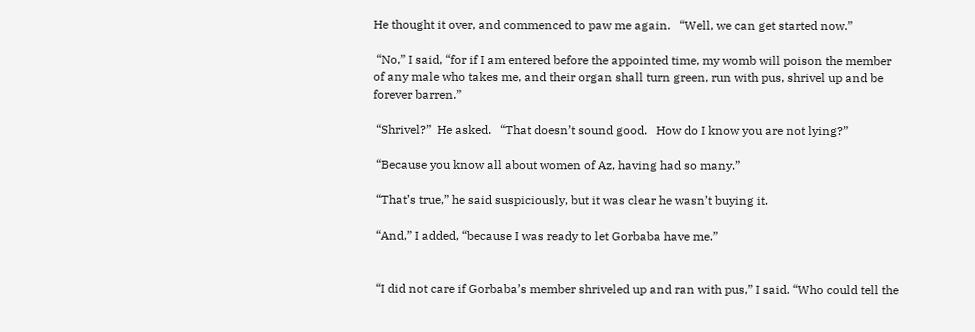He thought it over, and commenced to paw me again.   “Well, we can get started now.”

 “No,” I said, “for if I am entered before the appointed time, my womb will poison the member of any male who takes me, and their organ shall turn green, run with pus, shrivel up and be forever barren.”

 “Shrivel?”  He asked.   “That doesn’t sound good.   How do I know you are not lying?”

 “Because you know all about women of Az, having had so many.”

 “That’s true,” he said suspiciously, but it was clear he wasn’t buying it.

 “And,” I added, “because I was ready to let Gorbaba have me.”


 “I did not care if Gorbaba’s member shriveled up and ran with pus,” I said. “Who could tell the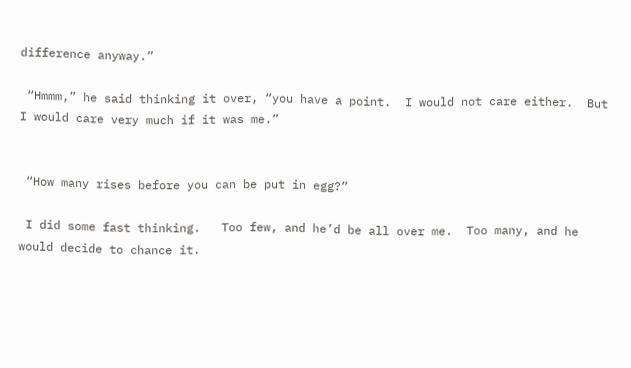difference anyway.”

 “Hmmm,” he said thinking it over, “you have a point.  I would not care either.  But I would care very much if it was me.”


 “How many rises before you can be put in egg?”

 I did some fast thinking.   Too few, and he’d be all over me.  Too many, and he would decide to chance it.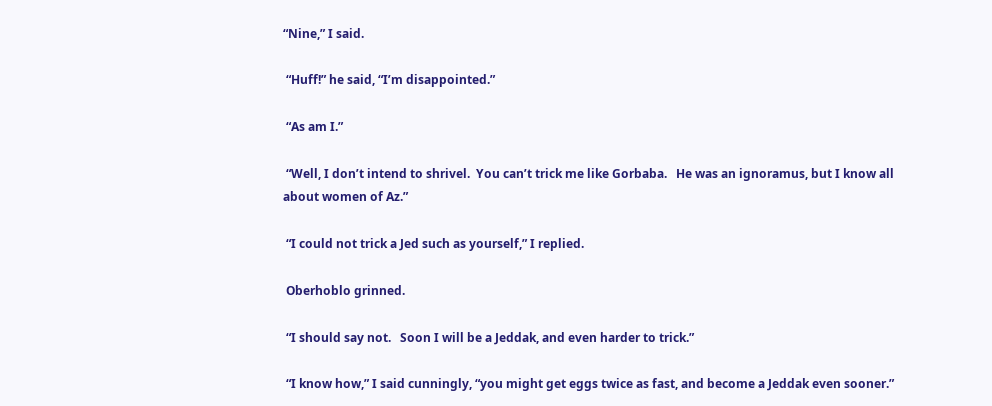“Nine,” I said.

 “Huff!” he said, “I’m disappointed.”

 “As am I.”

 “Well, I don’t intend to shrivel.  You can’t trick me like Gorbaba.   He was an ignoramus, but I know all about women of Az.”

 “I could not trick a Jed such as yourself,” I replied.

 Oberhoblo grinned.

 “I should say not.   Soon I will be a Jeddak, and even harder to trick.”

 “I know how,” I said cunningly, “you might get eggs twice as fast, and become a Jeddak even sooner.”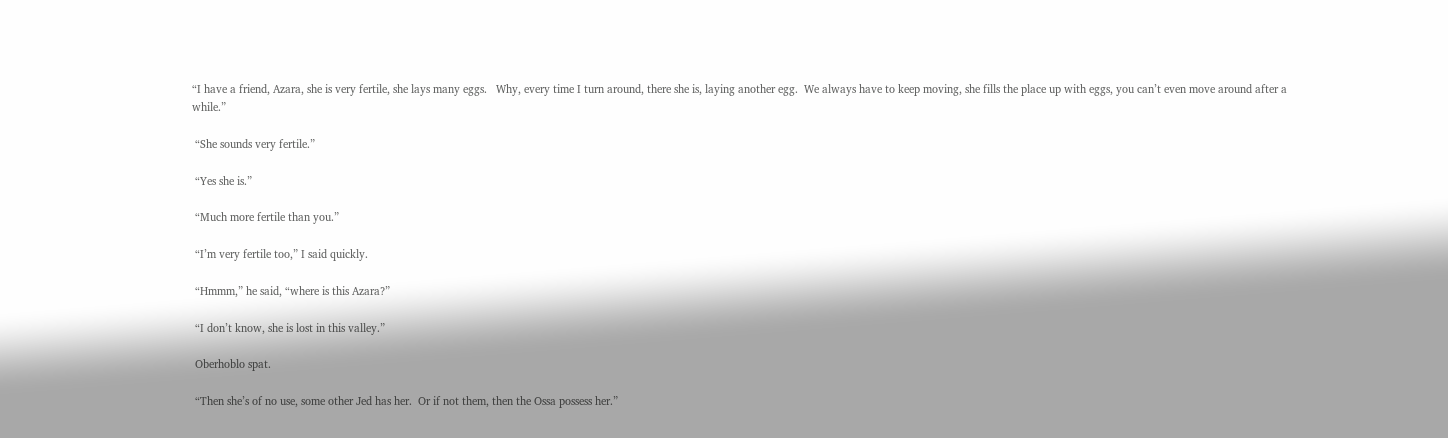“I have a friend, Azara, she is very fertile, she lays many eggs.   Why, every time I turn around, there she is, laying another egg.  We always have to keep moving, she fills the place up with eggs, you can’t even move around after a while.”

 “She sounds very fertile.”

 “Yes she is.”

 “Much more fertile than you.”

 “I’m very fertile too,” I said quickly.

 “Hmmm,” he said, “where is this Azara?”

 “I don’t know, she is lost in this valley.”

 Oberhoblo spat.

 “Then she’s of no use, some other Jed has her.  Or if not them, then the Ossa possess her.”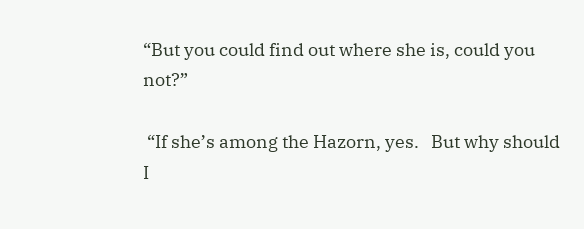“But you could find out where she is, could you not?”

 “If she’s among the Hazorn, yes.   But why should I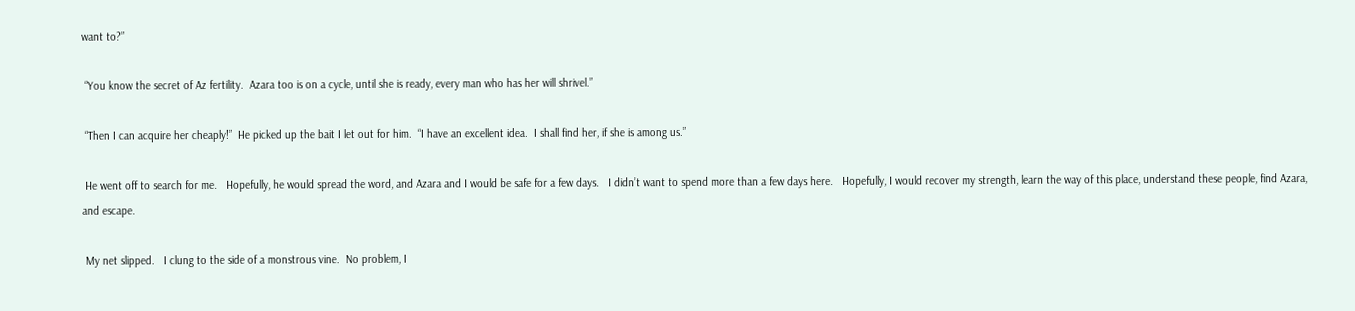want to?”

 “You know the secret of Az fertility.  Azara too is on a cycle, until she is ready, every man who has her will shrivel.”

 “Then I can acquire her cheaply!”  He picked up the bait I let out for him.  “I have an excellent idea.  I shall find her, if she is among us.”

 He went off to search for me.   Hopefully, he would spread the word, and Azara and I would be safe for a few days.   I didn’t want to spend more than a few days here.   Hopefully, I would recover my strength, learn the way of this place, understand these people, find Azara, and escape.

 My net slipped.   I clung to the side of a monstrous vine.  No problem, I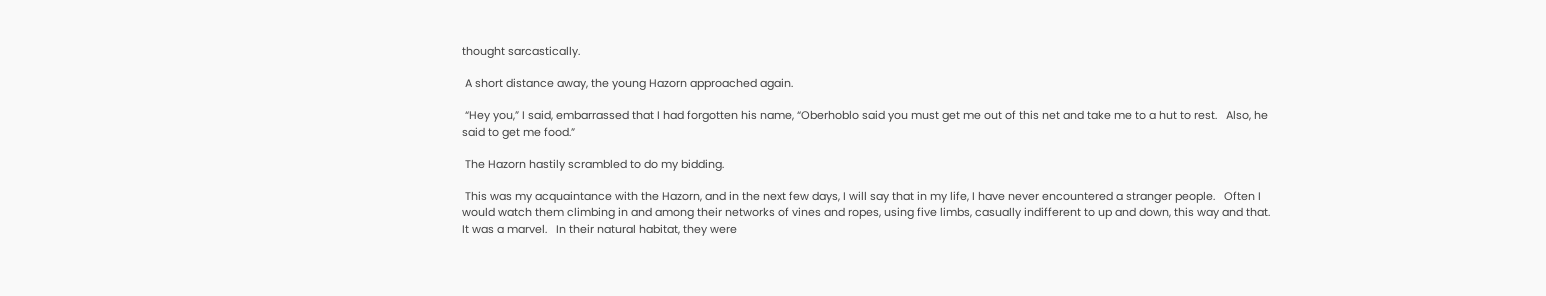thought sarcastically.

 A short distance away, the young Hazorn approached again.

 “Hey you,” I said, embarrassed that I had forgotten his name, “Oberhoblo said you must get me out of this net and take me to a hut to rest.   Also, he said to get me food.”

 The Hazorn hastily scrambled to do my bidding.

 This was my acquaintance with the Hazorn, and in the next few days, I will say that in my life, I have never encountered a stranger people.   Often I would watch them climbing in and among their networks of vines and ropes, using five limbs, casually indifferent to up and down, this way and that.   It was a marvel.   In their natural habitat, they were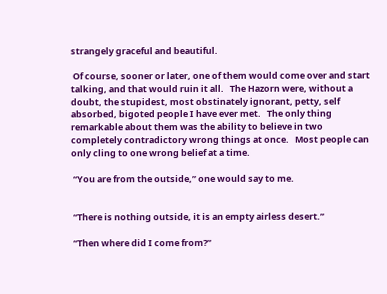strangely graceful and beautiful.

 Of course, sooner or later, one of them would come over and start talking, and that would ruin it all.   The Hazorn were, without a doubt, the stupidest, most obstinately ignorant, petty, self absorbed, bigoted people I have ever met.   The only thing remarkable about them was the ability to believe in two completely contradictory wrong things at once.   Most people can only cling to one wrong belief at a time.

 “You are from the outside,” one would say to me.


 “There is nothing outside, it is an empty airless desert.”

 “Then where did I come from?”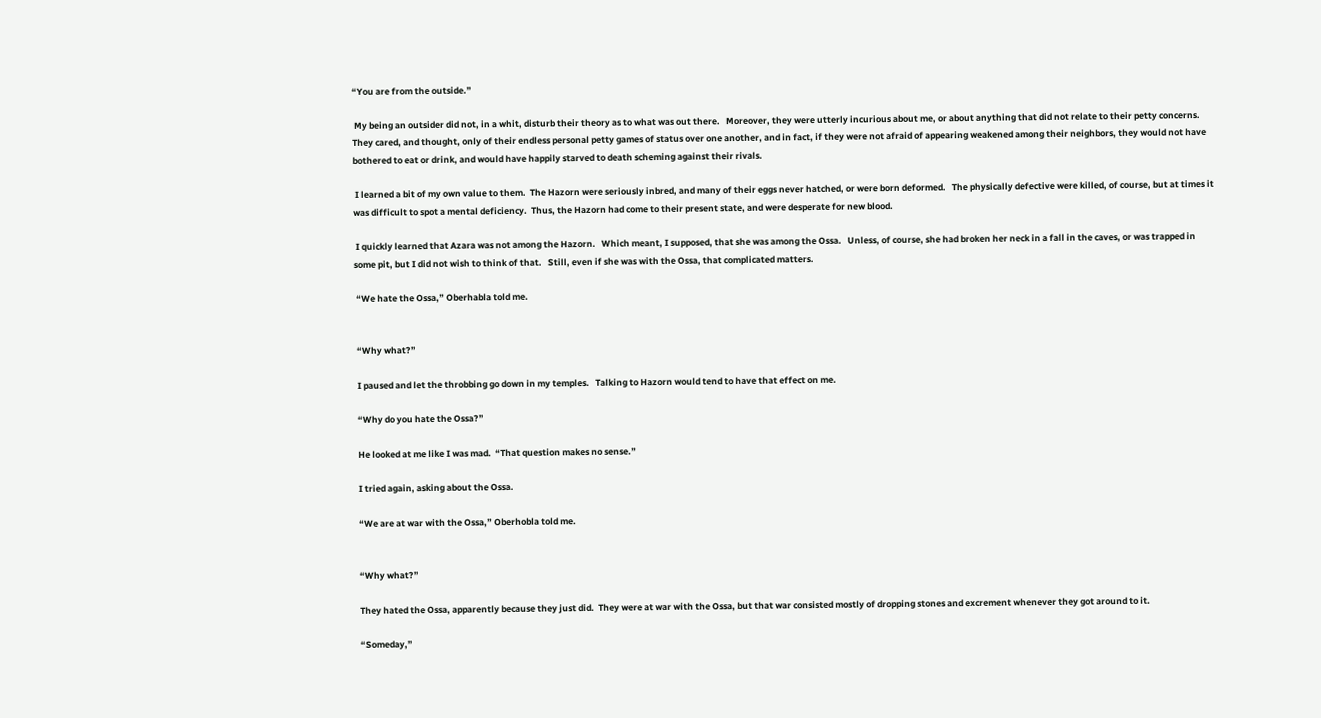“You are from the outside.”

 My being an outsider did not, in a whit, disturb their theory as to what was out there.   Moreover, they were utterly incurious about me, or about anything that did not relate to their petty concerns.   They cared, and thought, only of their endless personal petty games of status over one another, and in fact, if they were not afraid of appearing weakened among their neighbors, they would not have bothered to eat or drink, and would have happily starved to death scheming against their rivals.

 I learned a bit of my own value to them.  The Hazorn were seriously inbred, and many of their eggs never hatched, or were born deformed.   The physically defective were killed, of course, but at times it was difficult to spot a mental deficiency.  Thus, the Hazorn had come to their present state, and were desperate for new blood.

 I quickly learned that Azara was not among the Hazorn.   Which meant, I supposed, that she was among the Ossa.   Unless, of course, she had broken her neck in a fall in the caves, or was trapped in some pit, but I did not wish to think of that.   Still, even if she was with the Ossa, that complicated matters.

 “We hate the Ossa,” Oberhabla told me.


 “Why what?”

 I paused and let the throbbing go down in my temples.   Talking to Hazorn would tend to have that effect on me.

 “Why do you hate the Ossa?”

 He looked at me like I was mad.  “That question makes no sense.”

 I tried again, asking about the Ossa.

 “We are at war with the Ossa,” Oberhobla told me.


 “Why what?”

 They hated the Ossa, apparently because they just did.  They were at war with the Ossa, but that war consisted mostly of dropping stones and excrement whenever they got around to it.

 “Someday,”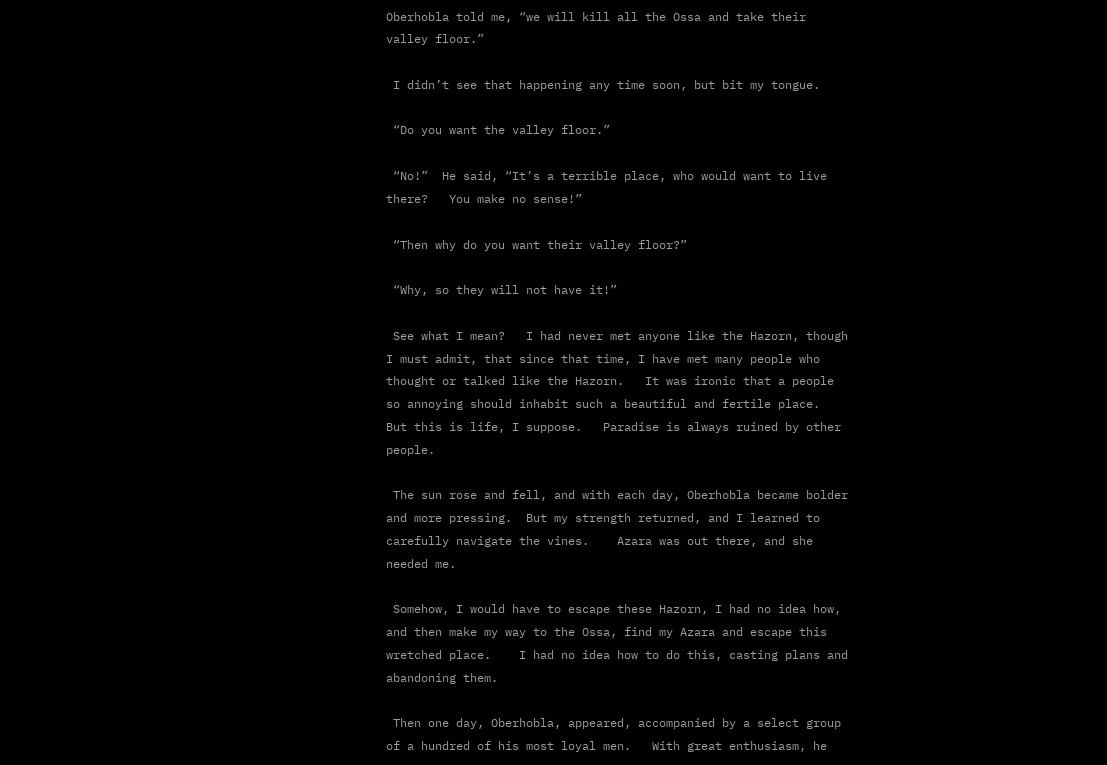Oberhobla told me, “we will kill all the Ossa and take their valley floor.”

 I didn’t see that happening any time soon, but bit my tongue.

 “Do you want the valley floor.”

 “No!”  He said, “It’s a terrible place, who would want to live there?   You make no sense!”

 “Then why do you want their valley floor?”

 “Why, so they will not have it!”

 See what I mean?   I had never met anyone like the Hazorn, though I must admit, that since that time, I have met many people who thought or talked like the Hazorn.   It was ironic that a people so annoying should inhabit such a beautiful and fertile place.  But this is life, I suppose.   Paradise is always ruined by other people.

 The sun rose and fell, and with each day, Oberhobla became bolder and more pressing.  But my strength returned, and I learned to carefully navigate the vines.    Azara was out there, and she needed me.

 Somehow, I would have to escape these Hazorn, I had no idea how, and then make my way to the Ossa, find my Azara and escape this wretched place.    I had no idea how to do this, casting plans and abandoning them.

 Then one day, Oberhobla, appeared, accompanied by a select group of a hundred of his most loyal men.   With great enthusiasm, he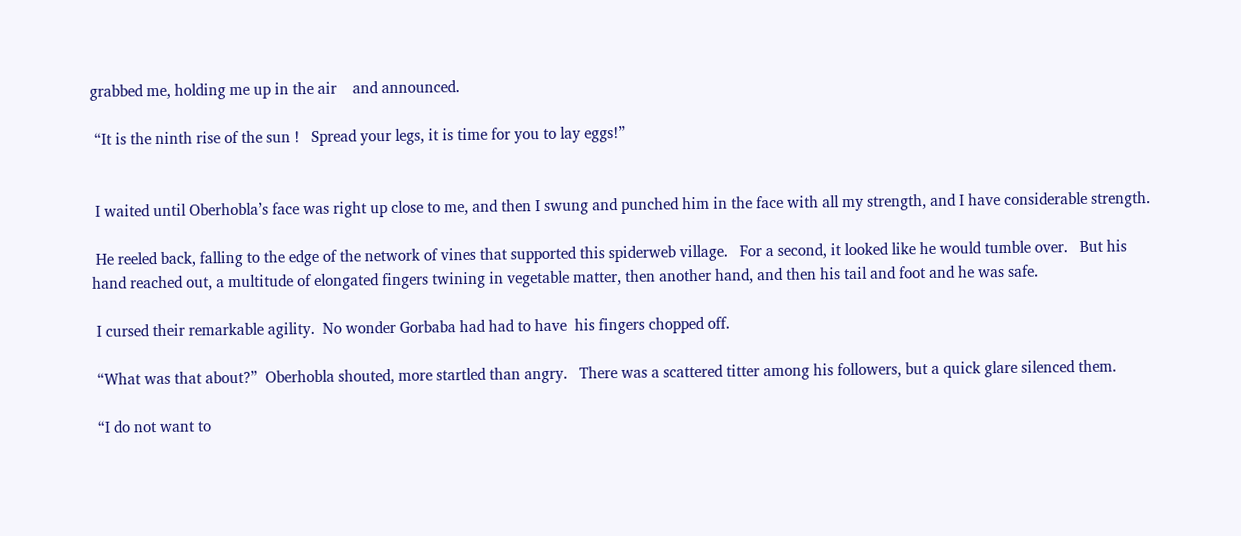grabbed me, holding me up in the air    and announced.

 “It is the ninth rise of the sun !   Spread your legs, it is time for you to lay eggs!”


 I waited until Oberhobla’s face was right up close to me, and then I swung and punched him in the face with all my strength, and I have considerable strength.

 He reeled back, falling to the edge of the network of vines that supported this spiderweb village.   For a second, it looked like he would tumble over.   But his hand reached out, a multitude of elongated fingers twining in vegetable matter, then another hand, and then his tail and foot and he was safe.

 I cursed their remarkable agility.  No wonder Gorbaba had had to have  his fingers chopped off.

 “What was that about?”  Oberhobla shouted, more startled than angry.   There was a scattered titter among his followers, but a quick glare silenced them.

 “I do not want to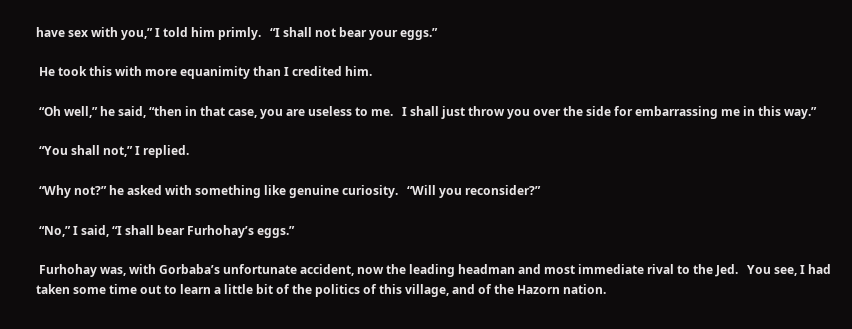have sex with you,” I told him primly.   “I shall not bear your eggs.”

 He took this with more equanimity than I credited him.

 “Oh well,” he said, “then in that case, you are useless to me.   I shall just throw you over the side for embarrassing me in this way.”

 “You shall not,” I replied.

 “Why not?” he asked with something like genuine curiosity.   “Will you reconsider?”

 “No,” I said, “I shall bear Furhohay’s eggs.”

 Furhohay was, with Gorbaba’s unfortunate accident, now the leading headman and most immediate rival to the Jed.   You see, I had taken some time out to learn a little bit of the politics of this village, and of the Hazorn nation.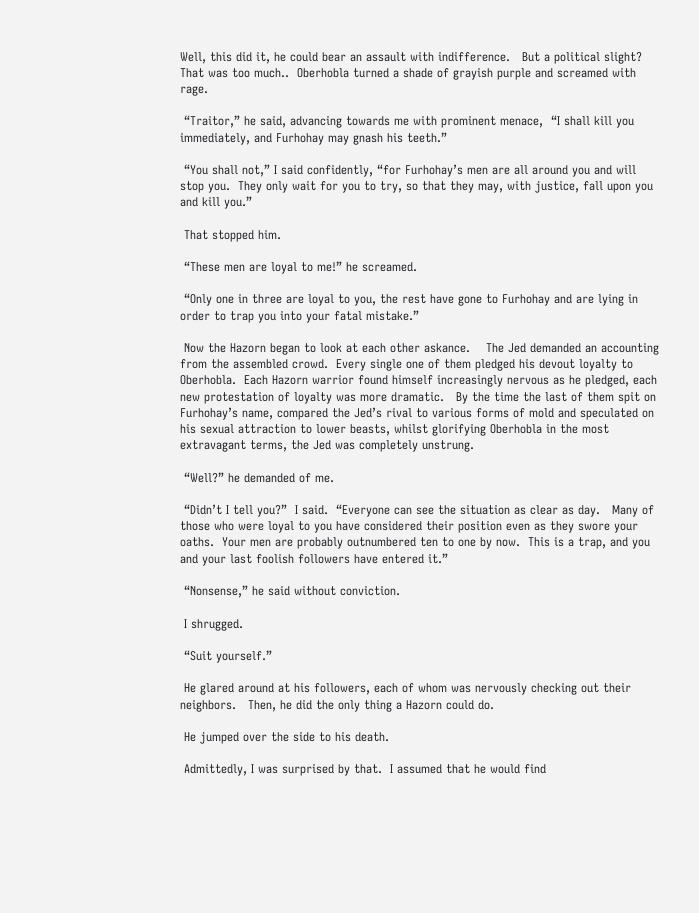Well, this did it, he could bear an assault with indifference.   But a political slight?  That was too much..  Oberhobla turned a shade of grayish purple and screamed with rage.

 “Traitor,” he said, advancing towards me with prominent menace,  “I shall kill you immediately, and Furhohay may gnash his teeth.”

 “You shall not,” I said confidently, “for Furhohay’s men are all around you and will stop you.  They only wait for you to try, so that they may, with justice, fall upon you and kill you.”

 That stopped him.

 “These men are loyal to me!” he screamed.

 “Only one in three are loyal to you, the rest have gone to Furhohay and are lying in order to trap you into your fatal mistake.”

 Now the Hazorn began to look at each other askance.    The Jed demanded an accounting from the assembled crowd.  Every single one of them pledged his devout loyalty to Oberhobla.  Each Hazorn warrior found himself increasingly nervous as he pledged, each new protestation of loyalty was more dramatic.   By the time the last of them spit on Furhohay’s name, compared the Jed’s rival to various forms of mold and speculated on his sexual attraction to lower beasts, whilst glorifying Oberhobla in the most extravagant terms, the Jed was completely unstrung.

 “Well?” he demanded of me.

 “Didn’t I tell you?”  I said.  “Everyone can see the situation as clear as day.   Many of those who were loyal to you have considered their position even as they swore your oaths.  Your men are probably outnumbered ten to one by now.  This is a trap, and you and your last foolish followers have entered it.”

 “Nonsense,” he said without conviction.

 I shrugged.

 “Suit yourself.”

 He glared around at his followers, each of whom was nervously checking out their neighbors.   Then, he did the only thing a Hazorn could do.

 He jumped over the side to his death.

 Admittedly, I was surprised by that.  I assumed that he would find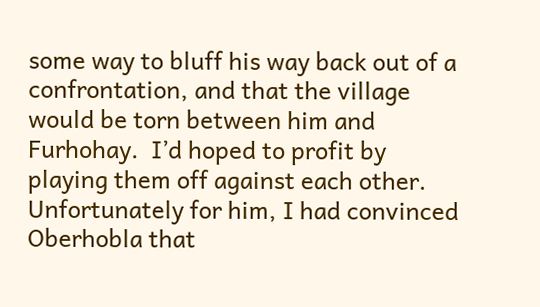some way to bluff his way back out of a confrontation, and that the village would be torn between him and Furhohay.  I’d hoped to profit by playing them off against each other.   Unfortunately for him, I had convinced Oberhobla that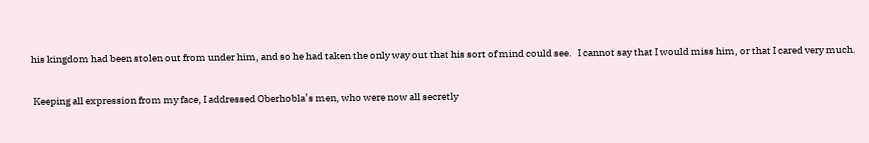his kingdom had been stolen out from under him, and so he had taken the only way out that his sort of mind could see.   I cannot say that I would miss him, or that I cared very much.

 Keeping all expression from my face, I addressed Oberhobla’s men, who were now all secretly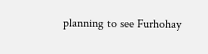planning to see Furhohay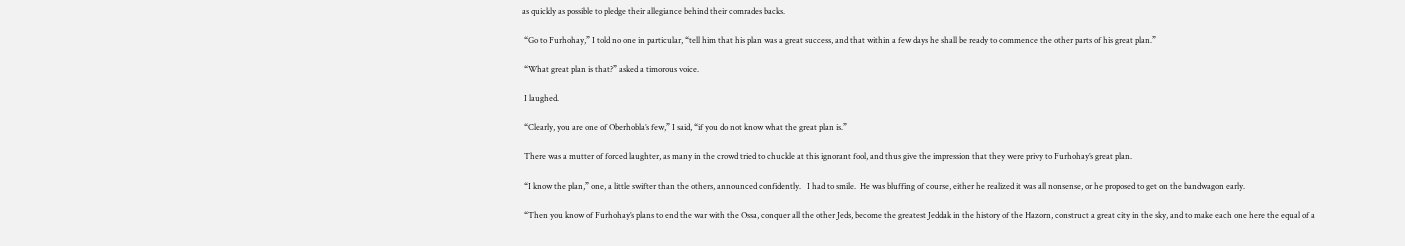as quickly as possible to pledge their allegiance behind their comrades backs.

 “Go to Furhohay,” I told no one in particular, “tell him that his plan was a great success, and that within a few days he shall be ready to commence the other parts of his great plan.”

 “What great plan is that?” asked a timorous voice.

 I laughed.

 “Clearly, you are one of Oberhobla’s few,” I said, “if you do not know what the great plan is.”

 There was a mutter of forced laughter, as many in the crowd tried to chuckle at this ignorant fool, and thus give the impression that they were privy to Furhohay’s great plan.

 “I know the plan,” one, a little swifter than the others, announced confidently.   I had to smile.  He was bluffing of course, either he realized it was all nonsense, or he proposed to get on the bandwagon early.

 “Then you know of Furhohay’s plans to end the war with the Ossa, conquer all the other Jeds, become the greatest Jeddak in the history of the Hazorn, construct a great city in the sky, and to make each one here the equal of a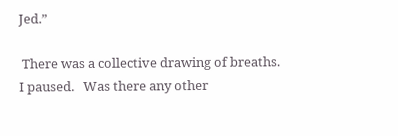Jed.”

 There was a collective drawing of breaths.   I paused.   Was there any other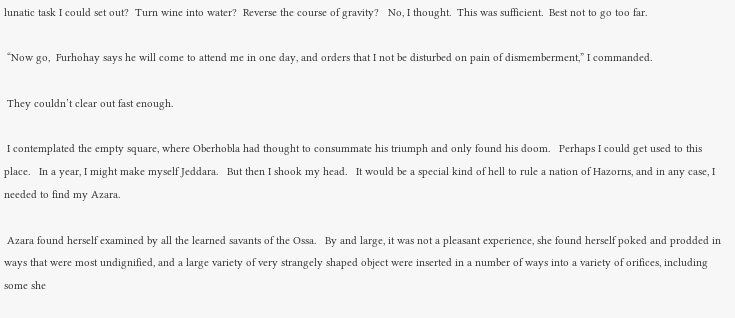lunatic task I could set out?  Turn wine into water?  Reverse the course of gravity?   No, I thought.  This was sufficient.  Best not to go too far.

 “Now go,  Furhohay says he will come to attend me in one day, and orders that I not be disturbed on pain of dismemberment,” I commanded.

 They couldn’t clear out fast enough.

 I contemplated the empty square, where Oberhobla had thought to consummate his triumph and only found his doom.   Perhaps I could get used to this place.   In a year, I might make myself Jeddara.   But then I shook my head.   It would be a special kind of hell to rule a nation of Hazorns, and in any case, I needed to find my Azara.

 Azara found herself examined by all the learned savants of the Ossa.   By and large, it was not a pleasant experience, she found herself poked and prodded in ways that were most undignified, and a large variety of very strangely shaped object were inserted in a number of ways into a variety of orifices, including some she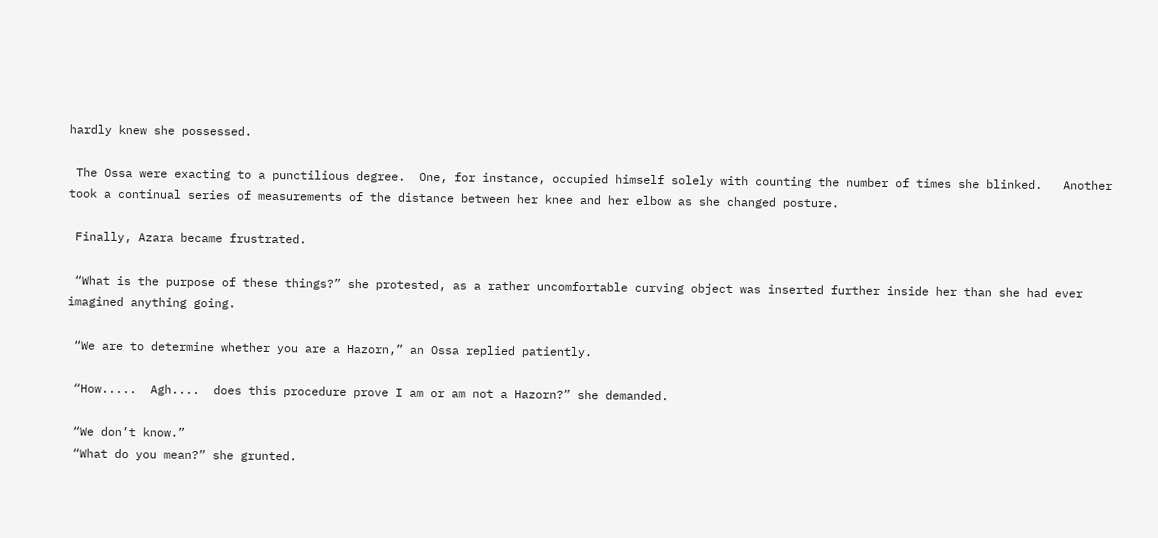hardly knew she possessed.

 The Ossa were exacting to a punctilious degree.  One, for instance, occupied himself solely with counting the number of times she blinked.   Another took a continual series of measurements of the distance between her knee and her elbow as she changed posture.

 Finally, Azara became frustrated.

 “What is the purpose of these things?” she protested, as a rather uncomfortable curving object was inserted further inside her than she had ever imagined anything going.

 “We are to determine whether you are a Hazorn,” an Ossa replied patiently.

 “How.....  Agh....  does this procedure prove I am or am not a Hazorn?” she demanded.

 “We don’t know.”
 “What do you mean?” she grunted.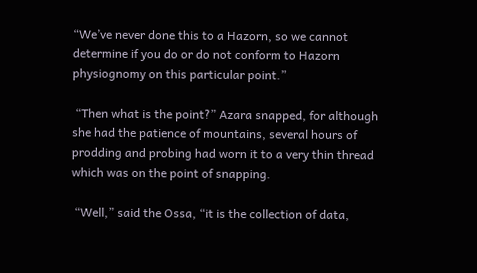“We’ve never done this to a Hazorn, so we cannot determine if you do or do not conform to Hazorn physiognomy on this particular point.”

 “Then what is the point?” Azara snapped, for although she had the patience of mountains, several hours of prodding and probing had worn it to a very thin thread which was on the point of snapping.

 “Well,” said the Ossa, “it is the collection of data,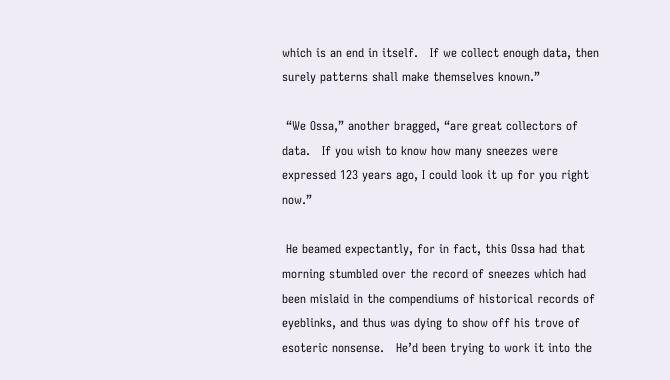which is an end in itself.   If we collect enough data, then surely patterns shall make themselves known.”

 “We Ossa,” another bragged, “are great collectors of data.   If you wish to know how many sneezes were expressed 123 years ago, I could look it up for you right now.”

 He beamed expectantly, for in fact, this Ossa had that morning stumbled over the record of sneezes which had been mislaid in the compendiums of historical records of eyeblinks, and thus was dying to show off his trove of esoteric nonsense.   He’d been trying to work it into the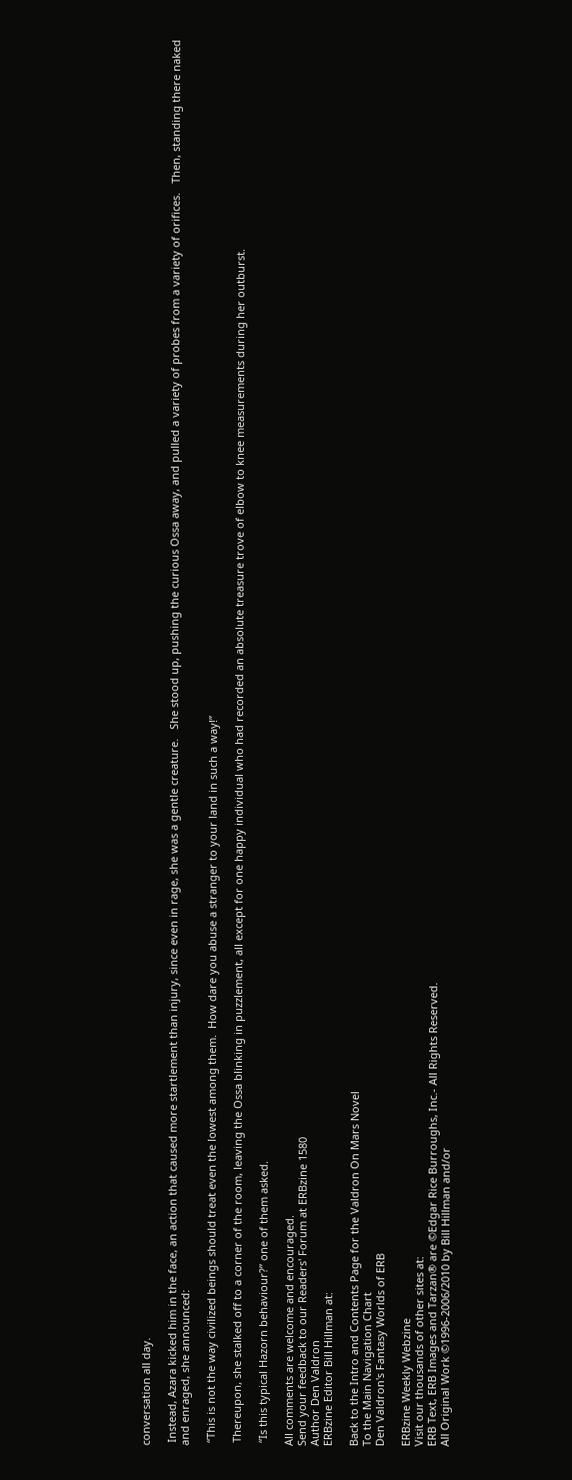conversation all day.

 Instead, Azara kicked him in the face, an action that caused more startlement than injury, since even in rage, she was a gentle creature.   She stood up, pushing the curious Ossa away, and pulled a variety of probes from a variety of orifices.   Then, standing there naked and enraged, she announced:

 “This is not the way civilized beings should treat even the lowest among them.  How dare you abuse a stranger to your land in such a way!”

 Thereupon, she stalked off to a corner of the room, leaving the Ossa blinking in puzzlement, all except for one happy individual who had recorded an absolute treasure trove of elbow to knee measurements during her outburst.

 “Is this typical Hazorn behaviour?” one of them asked.

All comments are welcome and encouraged.
Send your feedback to our Readers' Forum at ERBzine 1580
Author Den Valdron
ERBzine Editor Bill Hillman at:

Back to the Intro and Contents Page for the Valdron On Mars Novel
To the Main Navigation Chart
Den Valdron's Fantasy Worlds of ERB

ERBzine Weekly Webzine
Visit our thousands of other sites at:
ERB Text, ERB Images and Tarzan® are ©Edgar Rice Burroughs, Inc.- All Rights Reserved.
All Original Work ©1996-2006/2010 by Bill Hillman and/or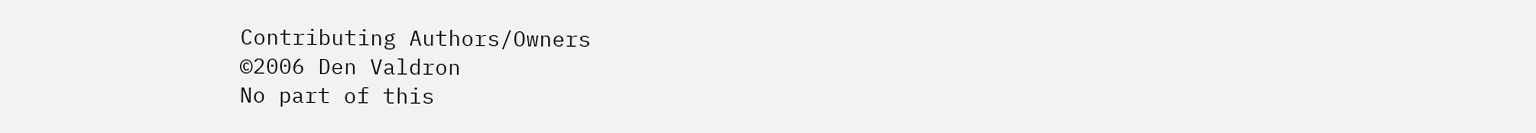Contributing Authors/Owners
©2006 Den Valdron
No part of this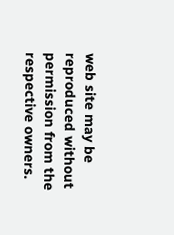web site may be reproduced without permission from the respective owners.